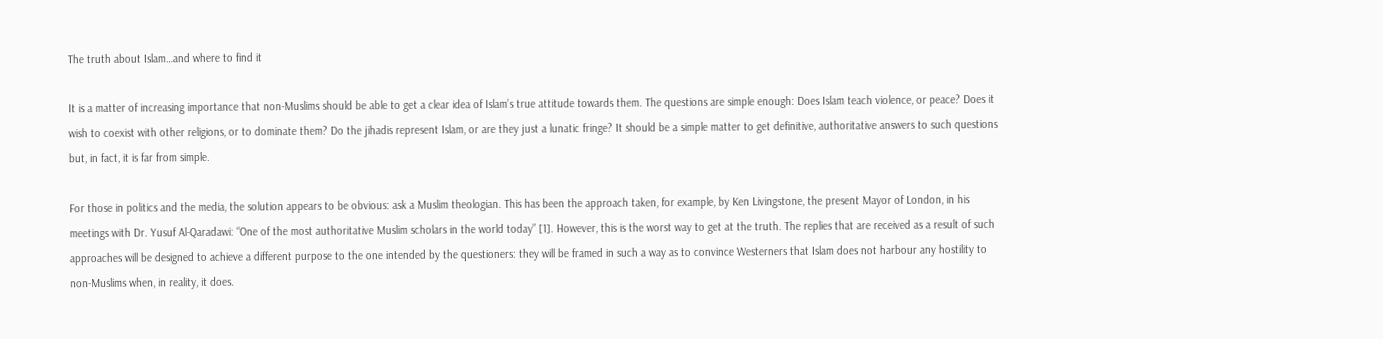The truth about Islam…and where to find it

It is a matter of increasing importance that non-Muslims should be able to get a clear idea of Islam’s true attitude towards them. The questions are simple enough: Does Islam teach violence, or peace? Does it wish to coexist with other religions, or to dominate them? Do the jihadis represent Islam, or are they just a lunatic fringe? It should be a simple matter to get definitive, authoritative answers to such questions but, in fact, it is far from simple.

For those in politics and the media, the solution appears to be obvious: ask a Muslim theologian. This has been the approach taken, for example, by Ken Livingstone, the present Mayor of London, in his meetings with Dr. Yusuf Al-Qaradawi: “One of the most authoritative Muslim scholars in the world today” [1]. However, this is the worst way to get at the truth. The replies that are received as a result of such approaches will be designed to achieve a different purpose to the one intended by the questioners: they will be framed in such a way as to convince Westerners that Islam does not harbour any hostility to non-Muslims when, in reality, it does.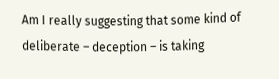Am I really suggesting that some kind of deliberate – deception – is taking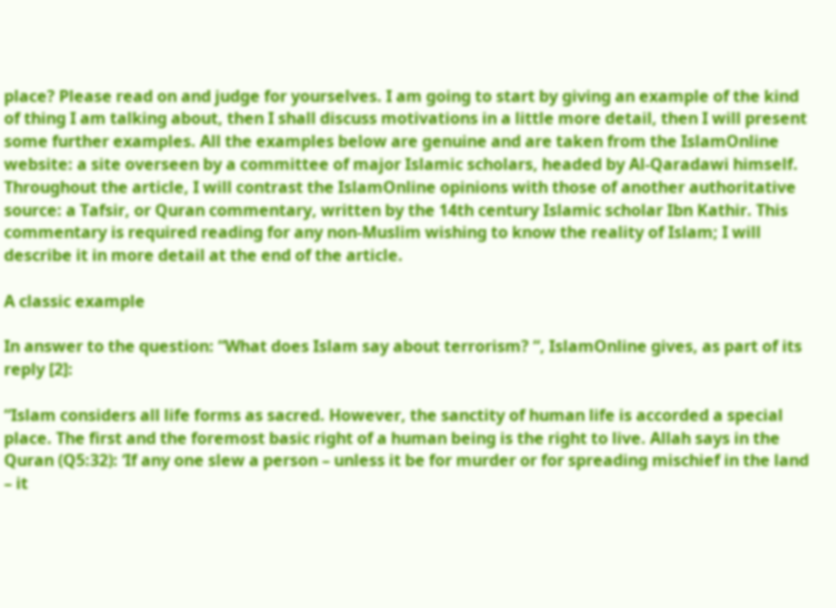place? Please read on and judge for yourselves. I am going to start by giving an example of the kind of thing I am talking about, then I shall discuss motivations in a little more detail, then I will present some further examples. All the examples below are genuine and are taken from the IslamOnline website: a site overseen by a committee of major Islamic scholars, headed by Al-Qaradawi himself. Throughout the article, I will contrast the IslamOnline opinions with those of another authoritative source: a Tafsir, or Quran commentary, written by the 14th century Islamic scholar Ibn Kathir. This commentary is required reading for any non-Muslim wishing to know the reality of Islam; I will describe it in more detail at the end of the article.

A classic example

In answer to the question: “What does Islam say about terrorism? “, IslamOnline gives, as part of its reply [2]:

“Islam considers all life forms as sacred. However, the sanctity of human life is accorded a special place. The first and the foremost basic right of a human being is the right to live. Allah says in the Quran (Q5:32): ‘If any one slew a person – unless it be for murder or for spreading mischief in the land – it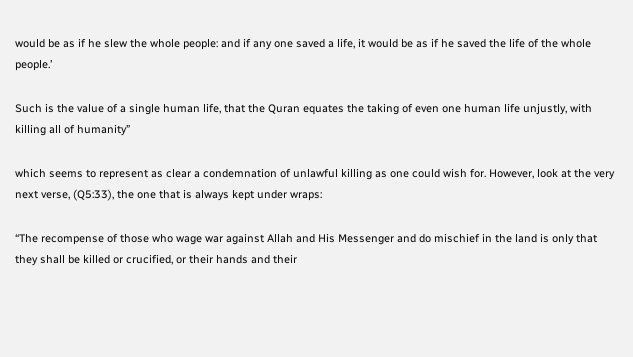would be as if he slew the whole people: and if any one saved a life, it would be as if he saved the life of the whole people.’

Such is the value of a single human life, that the Quran equates the taking of even one human life unjustly, with killing all of humanity”

which seems to represent as clear a condemnation of unlawful killing as one could wish for. However, look at the very next verse, (Q5:33), the one that is always kept under wraps:

“The recompense of those who wage war against Allah and His Messenger and do mischief in the land is only that they shall be killed or crucified, or their hands and their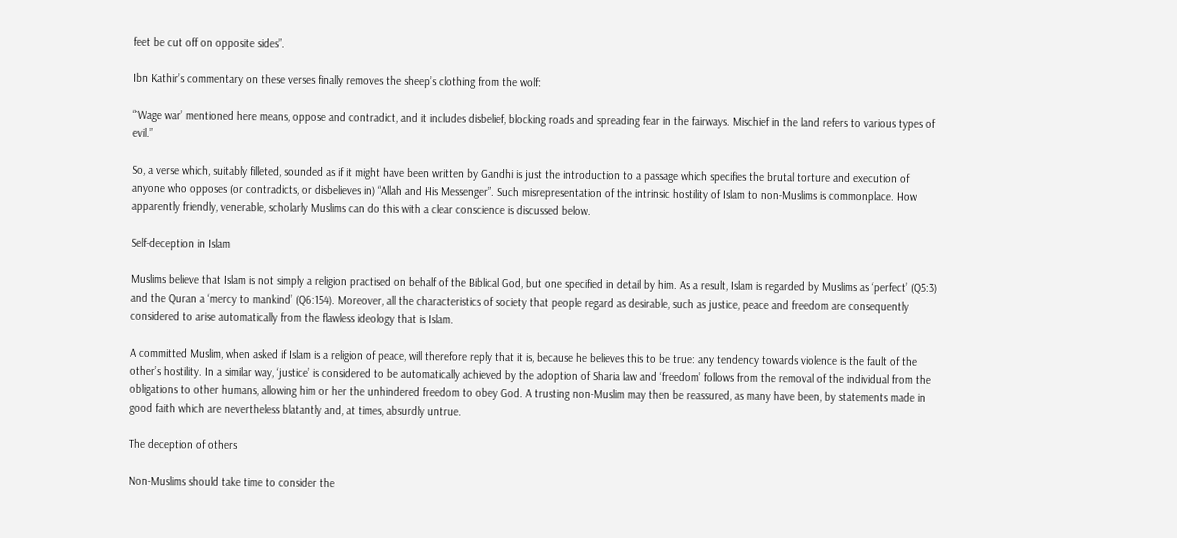feet be cut off on opposite sides”.

Ibn Kathir’s commentary on these verses finally removes the sheep’s clothing from the wolf:

“`Wage war’ mentioned here means, oppose and contradict, and it includes disbelief, blocking roads and spreading fear in the fairways. Mischief in the land refers to various types of evil.”

So, a verse which, suitably filleted, sounded as if it might have been written by Gandhi is just the introduction to a passage which specifies the brutal torture and execution of anyone who opposes (or contradicts, or disbelieves in) “Allah and His Messenger”. Such misrepresentation of the intrinsic hostility of Islam to non-Muslims is commonplace. How apparently friendly, venerable, scholarly Muslims can do this with a clear conscience is discussed below.

Self-deception in Islam

Muslims believe that Islam is not simply a religion practised on behalf of the Biblical God, but one specified in detail by him. As a result, Islam is regarded by Muslims as ‘perfect’ (Q5:3) and the Quran a ‘mercy to mankind’ (Q6:154). Moreover, all the characteristics of society that people regard as desirable, such as justice, peace and freedom are consequently considered to arise automatically from the flawless ideology that is Islam.

A committed Muslim, when asked if Islam is a religion of peace, will therefore reply that it is, because he believes this to be true: any tendency towards violence is the fault of the other’s hostility. In a similar way, ‘justice’ is considered to be automatically achieved by the adoption of Sharia law and ‘freedom’ follows from the removal of the individual from the obligations to other humans, allowing him or her the unhindered freedom to obey God. A trusting non-Muslim may then be reassured, as many have been, by statements made in good faith which are nevertheless blatantly and, at times, absurdly untrue.

The deception of others

Non-Muslims should take time to consider the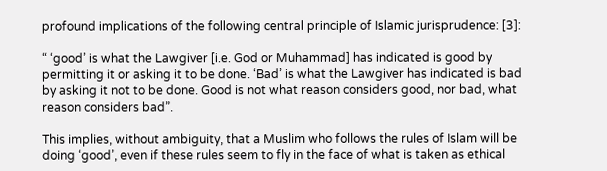profound implications of the following central principle of Islamic jurisprudence: [3]:

“ ‘good’ is what the Lawgiver [i.e. God or Muhammad] has indicated is good by permitting it or asking it to be done. ‘Bad’ is what the Lawgiver has indicated is bad by asking it not to be done. Good is not what reason considers good, nor bad, what reason considers bad”.

This implies, without ambiguity, that a Muslim who follows the rules of Islam will be doing ‘good’, even if these rules seem to fly in the face of what is taken as ethical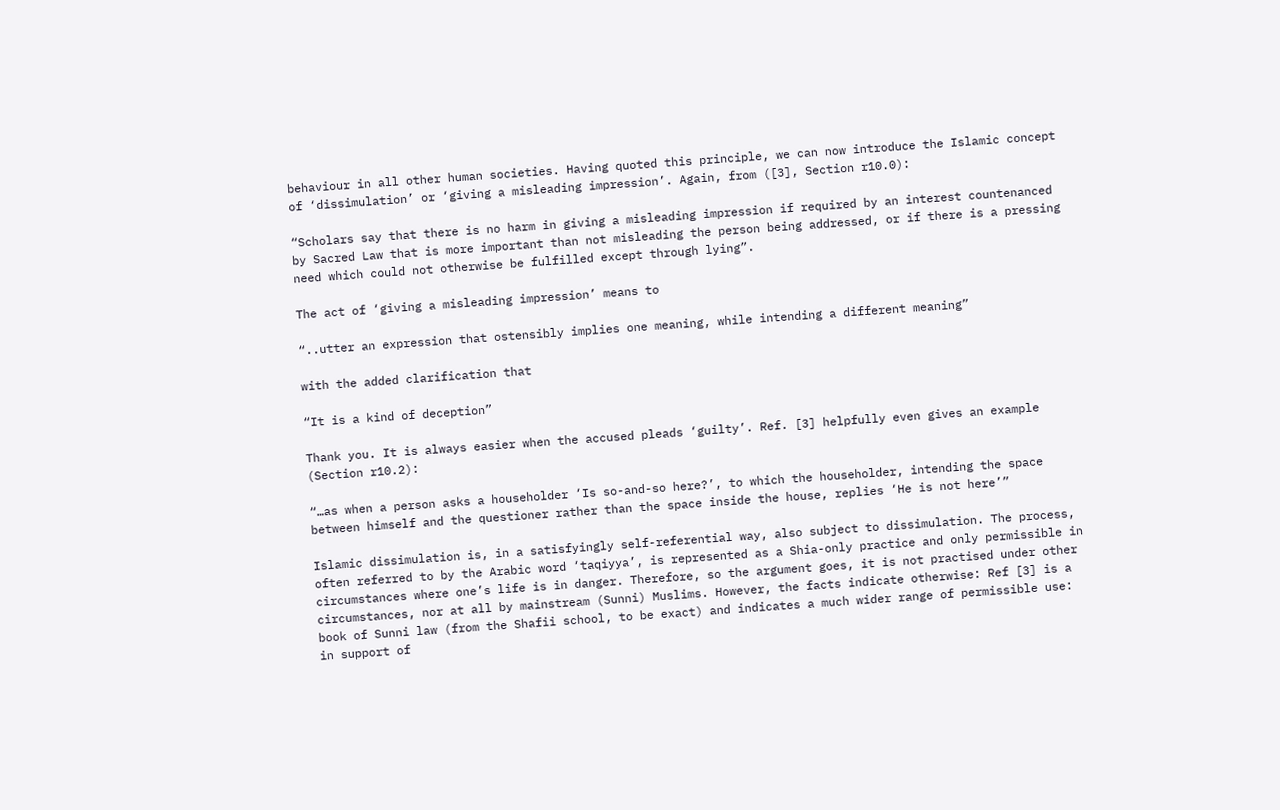behaviour in all other human societies. Having quoted this principle, we can now introduce the Islamic concept of ‘dissimulation’ or ‘giving a misleading impression’. Again, from ([3], Section r10.0):

“Scholars say that there is no harm in giving a misleading impression if required by an interest countenanced by Sacred Law that is more important than not misleading the person being addressed, or if there is a pressing need which could not otherwise be fulfilled except through lying”.

The act of ‘giving a misleading impression’ means to

“..utter an expression that ostensibly implies one meaning, while intending a different meaning”

with the added clarification that

“It is a kind of deception”

Thank you. It is always easier when the accused pleads ‘guilty’. Ref. [3] helpfully even gives an example (Section r10.2):

“…as when a person asks a householder ‘Is so-and-so here?’, to which the householder, intending the space between himself and the questioner rather than the space inside the house, replies ‘He is not here’”

Islamic dissimulation is, in a satisfyingly self-referential way, also subject to dissimulation. The process, often referred to by the Arabic word ‘taqiyya’, is represented as a Shia-only practice and only permissible in circumstances where one’s life is in danger. Therefore, so the argument goes, it is not practised under other circumstances, nor at all by mainstream (Sunni) Muslims. However, the facts indicate otherwise: Ref [3] is a book of Sunni law (from the Shafii school, to be exact) and indicates a much wider range of permissible use: in support of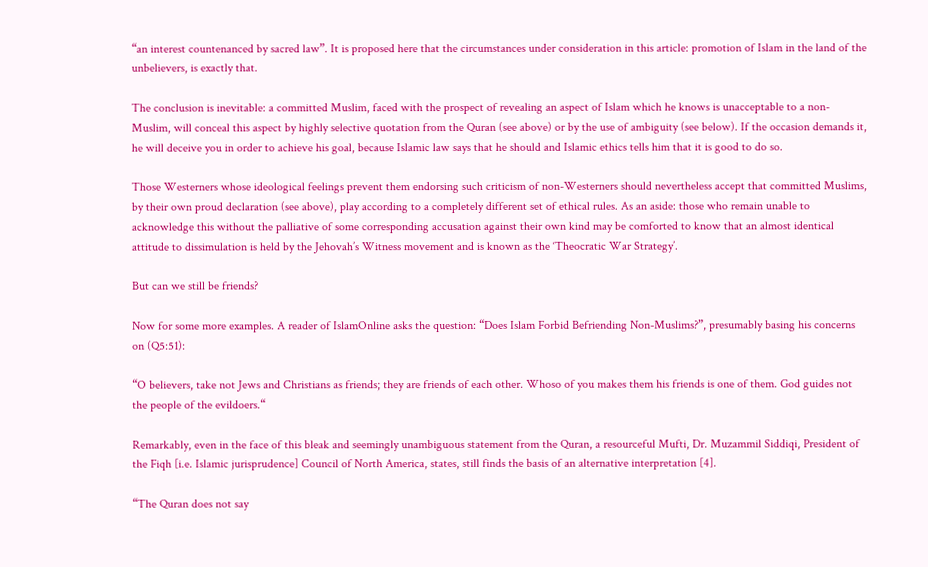“an interest countenanced by sacred law”. It is proposed here that the circumstances under consideration in this article: promotion of Islam in the land of the unbelievers, is exactly that.

The conclusion is inevitable: a committed Muslim, faced with the prospect of revealing an aspect of Islam which he knows is unacceptable to a non-Muslim, will conceal this aspect by highly selective quotation from the Quran (see above) or by the use of ambiguity (see below). If the occasion demands it, he will deceive you in order to achieve his goal, because Islamic law says that he should and Islamic ethics tells him that it is good to do so.

Those Westerners whose ideological feelings prevent them endorsing such criticism of non-Westerners should nevertheless accept that committed Muslims, by their own proud declaration (see above), play according to a completely different set of ethical rules. As an aside: those who remain unable to acknowledge this without the palliative of some corresponding accusation against their own kind may be comforted to know that an almost identical attitude to dissimulation is held by the Jehovah’s Witness movement and is known as the ‘Theocratic War Strategy’.

But can we still be friends?

Now for some more examples. A reader of IslamOnline asks the question: “Does Islam Forbid Befriending Non-Muslims?”, presumably basing his concerns on (Q5:51):

“O believers, take not Jews and Christians as friends; they are friends of each other. Whoso of you makes them his friends is one of them. God guides not the people of the evildoers.“

Remarkably, even in the face of this bleak and seemingly unambiguous statement from the Quran, a resourceful Mufti, Dr. Muzammil Siddiqi, President of the Fiqh [i.e. Islamic jurisprudence] Council of North America, states, still finds the basis of an alternative interpretation [4].

“The Quran does not say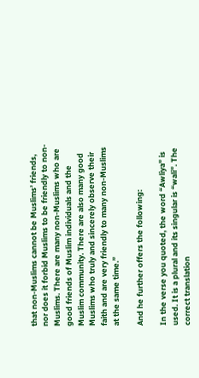that non-Muslims cannot be Muslims’ friends, nor does it forbid Muslims to be friendly to non-Muslims. There are many non-Muslims who are good friends of Muslim individuals and the Muslim community. There are also many good Muslims who truly and sincerely observe their faith and are very friendly to many non-Muslims at the same time.”

And he further offers the following:

In the verse you quoted, the word “Awliya” is used. It is a plural and its singular is “wali”. The correct translation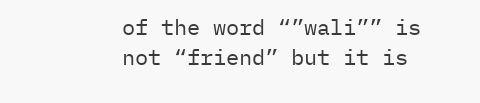of the word “”wali”” is not “friend” but it is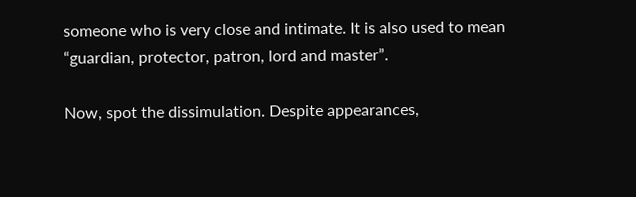someone who is very close and intimate. It is also used to mean “guardian, protector, patron, lord and master”.

Now, spot the dissimulation. Despite appearances,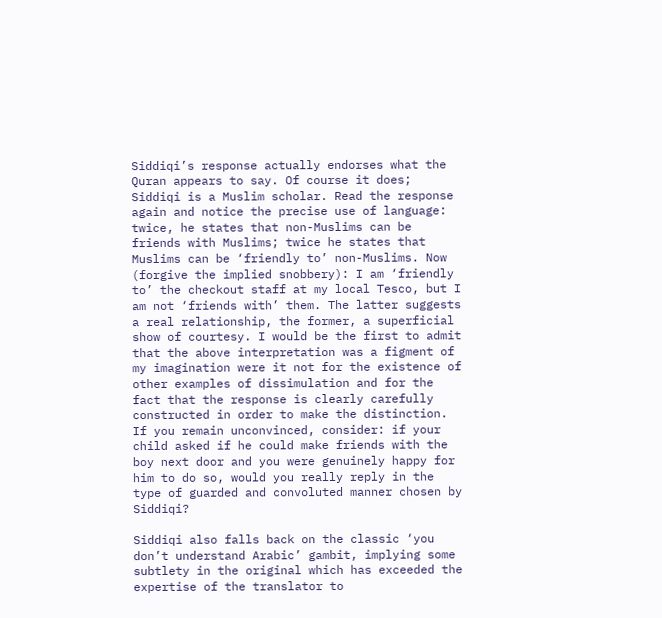Siddiqi’s response actually endorses what the Quran appears to say. Of course it does; Siddiqi is a Muslim scholar. Read the response again and notice the precise use of language: twice, he states that non-Muslims can be friends with Muslims; twice he states that Muslims can be ‘friendly to’ non-Muslims. Now (forgive the implied snobbery): I am ‘friendly to’ the checkout staff at my local Tesco, but I am not ‘friends with’ them. The latter suggests a real relationship, the former, a superficial show of courtesy. I would be the first to admit that the above interpretation was a figment of my imagination were it not for the existence of other examples of dissimulation and for the fact that the response is clearly carefully constructed in order to make the distinction. If you remain unconvinced, consider: if your child asked if he could make friends with the boy next door and you were genuinely happy for him to do so, would you really reply in the type of guarded and convoluted manner chosen by Siddiqi?

Siddiqi also falls back on the classic ‘you don’t understand Arabic’ gambit, implying some subtlety in the original which has exceeded the expertise of the translator to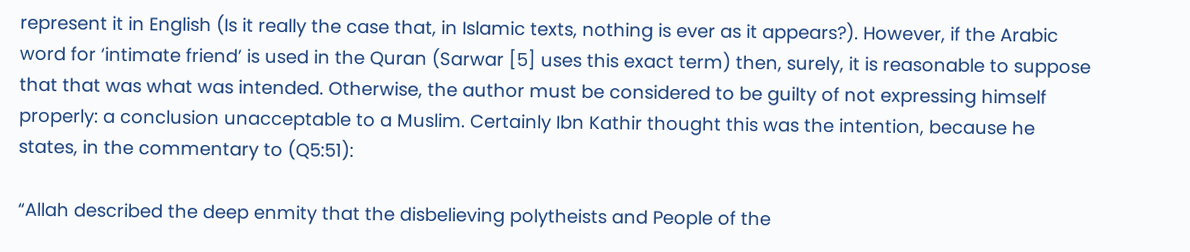represent it in English (Is it really the case that, in Islamic texts, nothing is ever as it appears?). However, if the Arabic word for ‘intimate friend’ is used in the Quran (Sarwar [5] uses this exact term) then, surely, it is reasonable to suppose that that was what was intended. Otherwise, the author must be considered to be guilty of not expressing himself properly: a conclusion unacceptable to a Muslim. Certainly Ibn Kathir thought this was the intention, because he states, in the commentary to (Q5:51):

“Allah described the deep enmity that the disbelieving polytheists and People of the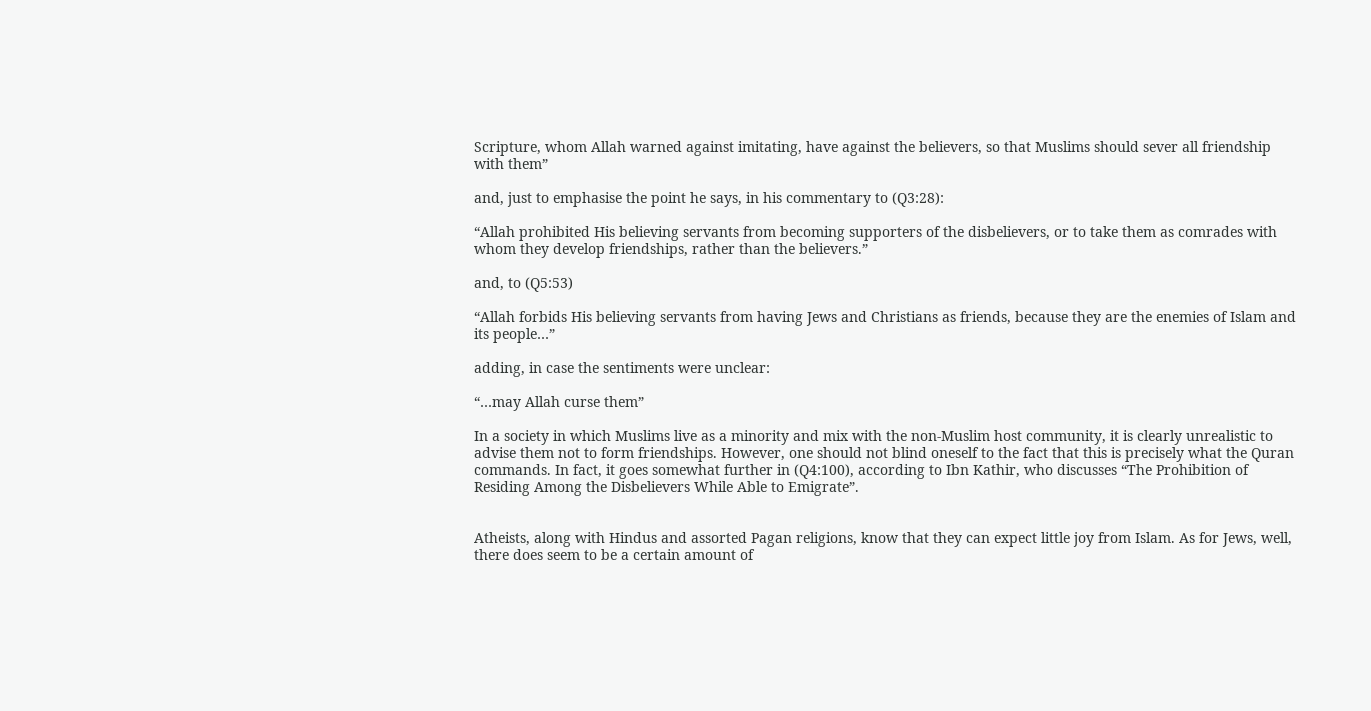Scripture, whom Allah warned against imitating, have against the believers, so that Muslims should sever all friendship with them”

and, just to emphasise the point he says, in his commentary to (Q3:28):

“Allah prohibited His believing servants from becoming supporters of the disbelievers, or to take them as comrades with whom they develop friendships, rather than the believers.”

and, to (Q5:53)

“Allah forbids His believing servants from having Jews and Christians as friends, because they are the enemies of Islam and its people…”

adding, in case the sentiments were unclear:

“…may Allah curse them”

In a society in which Muslims live as a minority and mix with the non-Muslim host community, it is clearly unrealistic to advise them not to form friendships. However, one should not blind oneself to the fact that this is precisely what the Quran commands. In fact, it goes somewhat further in (Q4:100), according to Ibn Kathir, who discusses “The Prohibition of Residing Among the Disbelievers While Able to Emigrate”.


Atheists, along with Hindus and assorted Pagan religions, know that they can expect little joy from Islam. As for Jews, well, there does seem to be a certain amount of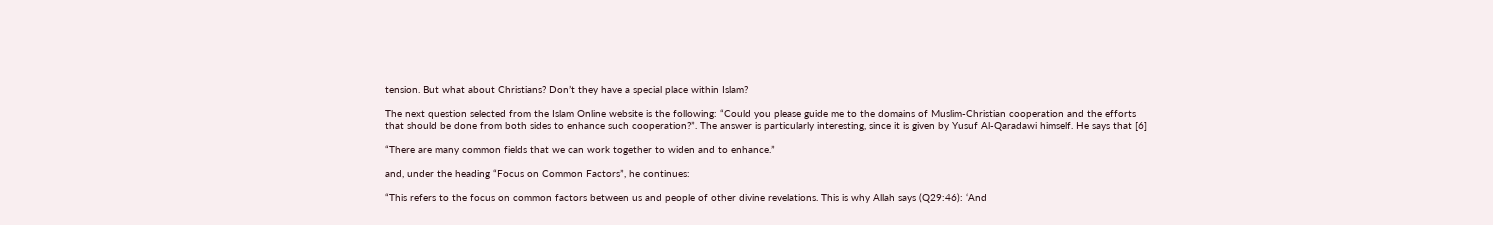tension. But what about Christians? Don’t they have a special place within Islam?

The next question selected from the Islam Online website is the following: “Could you please guide me to the domains of Muslim-Christian cooperation and the efforts that should be done from both sides to enhance such cooperation?”. The answer is particularly interesting, since it is given by Yusuf Al-Qaradawi himself. He says that [6]

“There are many common fields that we can work together to widen and to enhance.”

and, under the heading “Focus on Common Factors”, he continues:

“This refers to the focus on common factors between us and people of other divine revelations. This is why Allah says (Q29:46): ‘And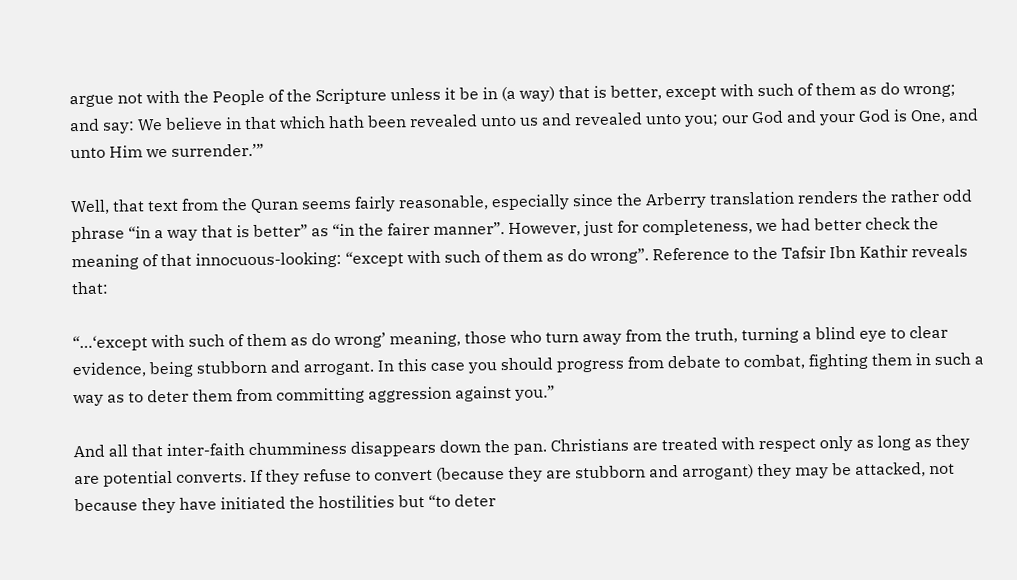argue not with the People of the Scripture unless it be in (a way) that is better, except with such of them as do wrong; and say: We believe in that which hath been revealed unto us and revealed unto you; our God and your God is One, and unto Him we surrender.’”

Well, that text from the Quran seems fairly reasonable, especially since the Arberry translation renders the rather odd phrase “in a way that is better” as “in the fairer manner”. However, just for completeness, we had better check the meaning of that innocuous-looking: “except with such of them as do wrong”. Reference to the Tafsir Ibn Kathir reveals that:

“…‘except with such of them as do wrong’ meaning, those who turn away from the truth, turning a blind eye to clear evidence, being stubborn and arrogant. In this case you should progress from debate to combat, fighting them in such a way as to deter them from committing aggression against you.”

And all that inter-faith chumminess disappears down the pan. Christians are treated with respect only as long as they are potential converts. If they refuse to convert (because they are stubborn and arrogant) they may be attacked, not because they have initiated the hostilities but “to deter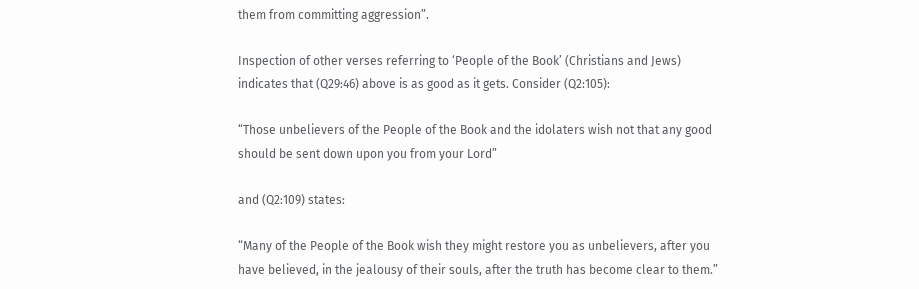them from committing aggression”.

Inspection of other verses referring to ‘People of the Book’ (Christians and Jews) indicates that (Q29:46) above is as good as it gets. Consider (Q2:105):

“Those unbelievers of the People of the Book and the idolaters wish not that any good should be sent down upon you from your Lord”

and (Q2:109) states:

“Many of the People of the Book wish they might restore you as unbelievers, after you have believed, in the jealousy of their souls, after the truth has become clear to them.”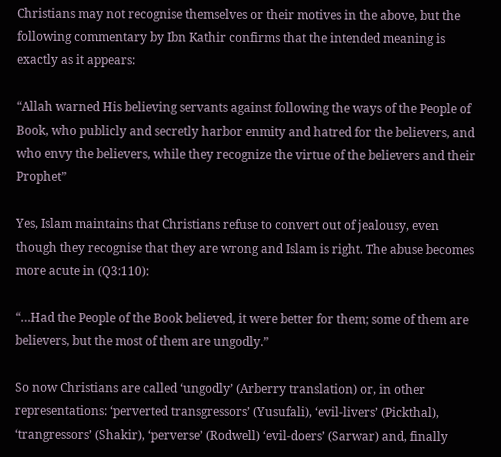Christians may not recognise themselves or their motives in the above, but the following commentary by Ibn Kathir confirms that the intended meaning is exactly as it appears:

“Allah warned His believing servants against following the ways of the People of Book, who publicly and secretly harbor enmity and hatred for the believers, and who envy the believers, while they recognize the virtue of the believers and their Prophet”

Yes, Islam maintains that Christians refuse to convert out of jealousy, even though they recognise that they are wrong and Islam is right. The abuse becomes more acute in (Q3:110):

“…Had the People of the Book believed, it were better for them; some of them are believers, but the most of them are ungodly.”

So now Christians are called ‘ungodly’ (Arberry translation) or, in other representations: ‘perverted transgressors’ (Yusufali), ‘evil-livers’ (Pickthal), ‘trangressors’ (Shakir), ‘perverse’ (Rodwell) ‘evil-doers’ (Sarwar) and, finally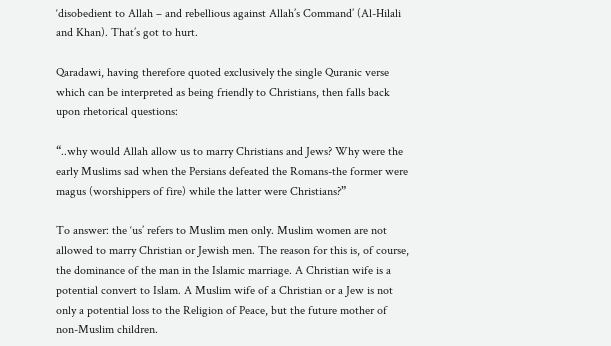‘disobedient to Allah – and rebellious against Allah’s Command’ (Al-Hilali and Khan). That’s got to hurt.

Qaradawi, having therefore quoted exclusively the single Quranic verse which can be interpreted as being friendly to Christians, then falls back upon rhetorical questions:

“..why would Allah allow us to marry Christians and Jews? Why were the early Muslims sad when the Persians defeated the Romans-the former were magus (worshippers of fire) while the latter were Christians?”

To answer: the ‘us’ refers to Muslim men only. Muslim women are not allowed to marry Christian or Jewish men. The reason for this is, of course, the dominance of the man in the Islamic marriage. A Christian wife is a potential convert to Islam. A Muslim wife of a Christian or a Jew is not only a potential loss to the Religion of Peace, but the future mother of non-Muslim children.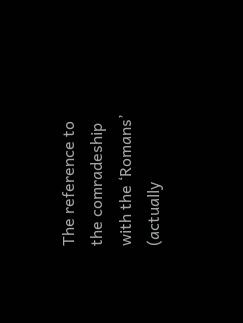The reference to the comradeship with the ‘Romans’ (actually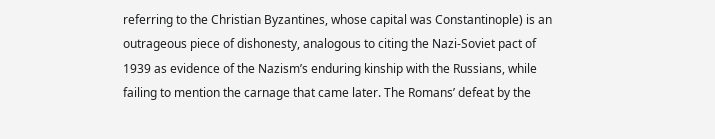referring to the Christian Byzantines, whose capital was Constantinople) is an outrageous piece of dishonesty, analogous to citing the Nazi-Soviet pact of 1939 as evidence of the Nazism’s enduring kinship with the Russians, while failing to mention the carnage that came later. The Romans’ defeat by the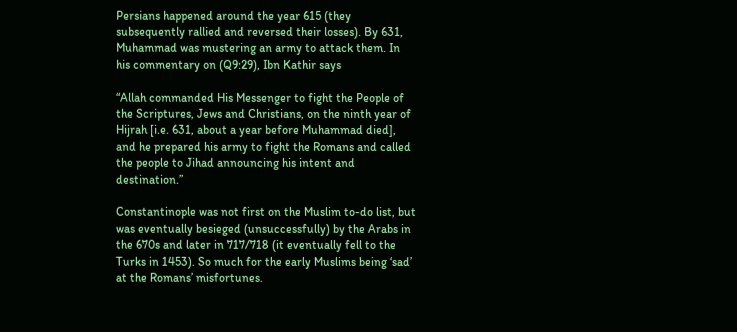Persians happened around the year 615 (they subsequently rallied and reversed their losses). By 631, Muhammad was mustering an army to attack them. In his commentary on (Q9:29), Ibn Kathir says

“Allah commanded His Messenger to fight the People of the Scriptures, Jews and Christians, on the ninth year of Hijrah [i.e. 631, about a year before Muhammad died], and he prepared his army to fight the Romans and called the people to Jihad announcing his intent and destination.”

Constantinople was not first on the Muslim to-do list, but was eventually besieged (unsuccessfully) by the Arabs in the 670s and later in 717/718 (it eventually fell to the Turks in 1453). So much for the early Muslims being ‘sad’ at the Romans’ misfortunes.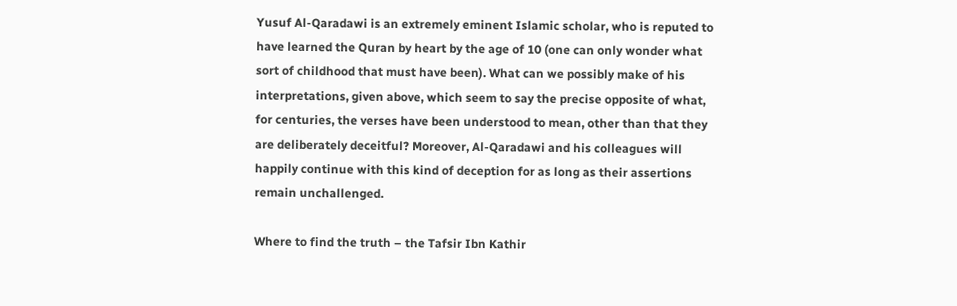Yusuf Al-Qaradawi is an extremely eminent Islamic scholar, who is reputed to have learned the Quran by heart by the age of 10 (one can only wonder what sort of childhood that must have been). What can we possibly make of his interpretations, given above, which seem to say the precise opposite of what, for centuries, the verses have been understood to mean, other than that they are deliberately deceitful? Moreover, Al-Qaradawi and his colleagues will happily continue with this kind of deception for as long as their assertions remain unchallenged.

Where to find the truth – the Tafsir Ibn Kathir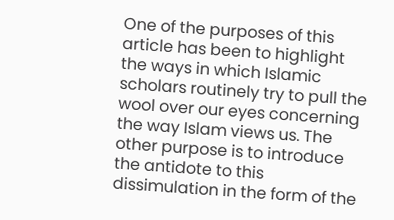One of the purposes of this article has been to highlight the ways in which Islamic scholars routinely try to pull the wool over our eyes concerning the way Islam views us. The other purpose is to introduce the antidote to this dissimulation in the form of the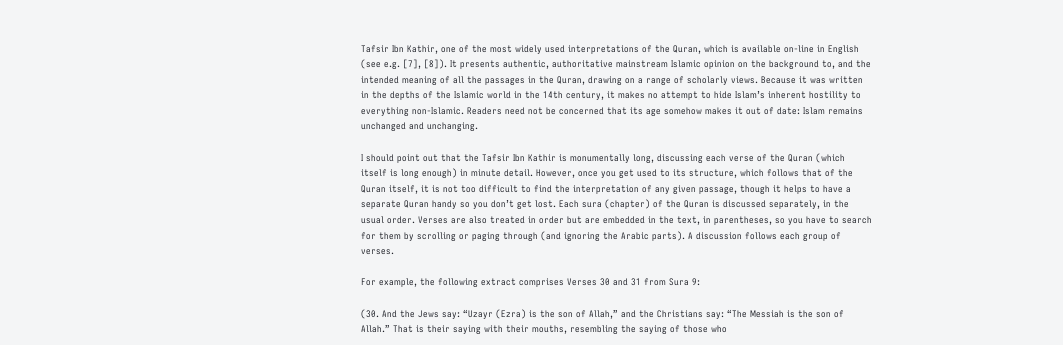Tafsir Ibn Kathir, one of the most widely used interpretations of the Quran, which is available on-line in English (see e.g. [7], [8]). It presents authentic, authoritative mainstream Islamic opinion on the background to, and the intended meaning of all the passages in the Quran, drawing on a range of scholarly views. Because it was written in the depths of the Islamic world in the 14th century, it makes no attempt to hide Islam’s inherent hostility to everything non-Islamic. Readers need not be concerned that its age somehow makes it out of date: Islam remains unchanged and unchanging.

I should point out that the Tafsir Ibn Kathir is monumentally long, discussing each verse of the Quran (which itself is long enough) in minute detail. However, once you get used to its structure, which follows that of the Quran itself, it is not too difficult to find the interpretation of any given passage, though it helps to have a separate Quran handy so you don’t get lost. Each sura (chapter) of the Quran is discussed separately, in the usual order. Verses are also treated in order but are embedded in the text, in parentheses, so you have to search for them by scrolling or paging through (and ignoring the Arabic parts). A discussion follows each group of verses.

For example, the following extract comprises Verses 30 and 31 from Sura 9:

(30. And the Jews say: “Uzayr (Ezra) is the son of Allah,” and the Christians say: “The Messiah is the son of Allah.” That is their saying with their mouths, resembling the saying of those who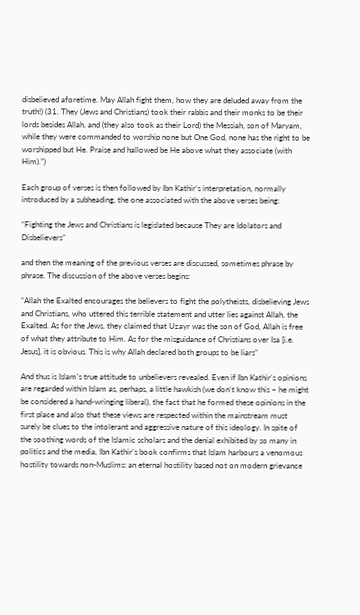disbelieved aforetime. May Allah fight them, how they are deluded away from the truth!) (31. They (Jews and Christians) took their rabbis and their monks to be their lords besides Allah, and (they also took as their Lord) the Messiah, son of Maryam, while they were commanded to worship none but One God, none has the right to be worshipped but He. Praise and hallowed be He above what they associate (with Him).”)

Each group of verses is then followed by Ibn Kathir’s interpretation, normally introduced by a subheading, the one associated with the above verses being:

“Fighting the Jews and Christians is legislated because They are Idolators and Disbelievers”

and then the meaning of the previous verses are discussed, sometimes phrase by phrase. The discussion of the above verses begins:

“Allah the Exalted encourages the believers to fight the polytheists, disbelieving Jews and Christians, who uttered this terrible statement and utter lies against Allah, the Exalted. As for the Jews, they claimed that Uzayr was the son of God, Allah is free of what they attribute to Him. As for the misguidance of Christians over Isa [i.e. Jesus], it is obvious. This is why Allah declared both groups to be liars”

And thus is Islam’s true attitude to unbelievers revealed. Even if Ibn Kathir’s opinions are regarded within Islam as, perhaps, a little hawkish (we don’t know this – he might be considered a hand-wringing liberal), the fact that he formed these opinions in the first place and also that these views are respected within the mainstream must surely be clues to the intolerant and aggressive nature of this ideology. In spite of the soothing words of the Islamic scholars and the denial exhibited by so many in politics and the media, Ibn Kathir’s book confirms that Islam harbours a venomous hostility towards non-Muslims: an eternal hostility based not on modern grievance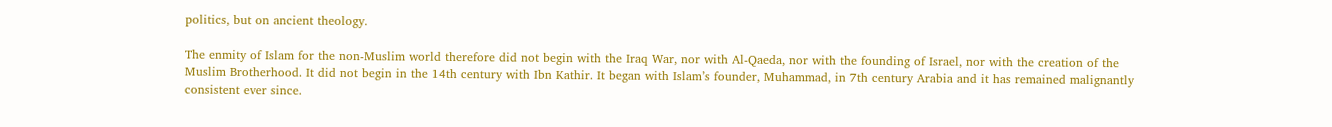politics, but on ancient theology.

The enmity of Islam for the non-Muslim world therefore did not begin with the Iraq War, nor with Al-Qaeda, nor with the founding of Israel, nor with the creation of the Muslim Brotherhood. It did not begin in the 14th century with Ibn Kathir. It began with Islam’s founder, Muhammad, in 7th century Arabia and it has remained malignantly consistent ever since.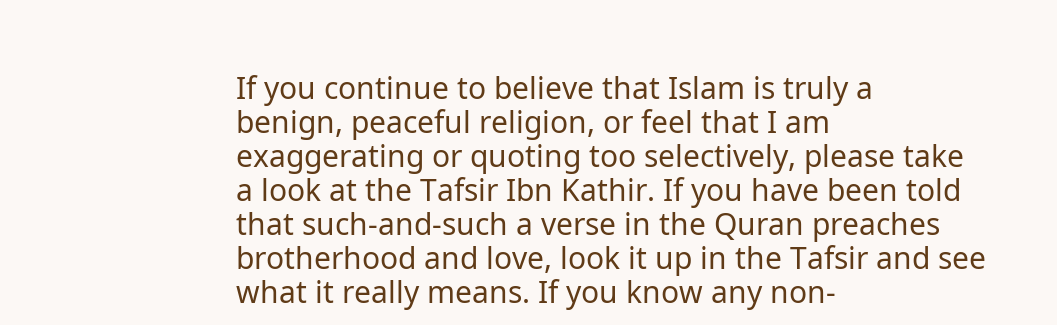If you continue to believe that Islam is truly a benign, peaceful religion, or feel that I am exaggerating or quoting too selectively, please take a look at the Tafsir Ibn Kathir. If you have been told that such-and-such a verse in the Quran preaches brotherhood and love, look it up in the Tafsir and see what it really means. If you know any non-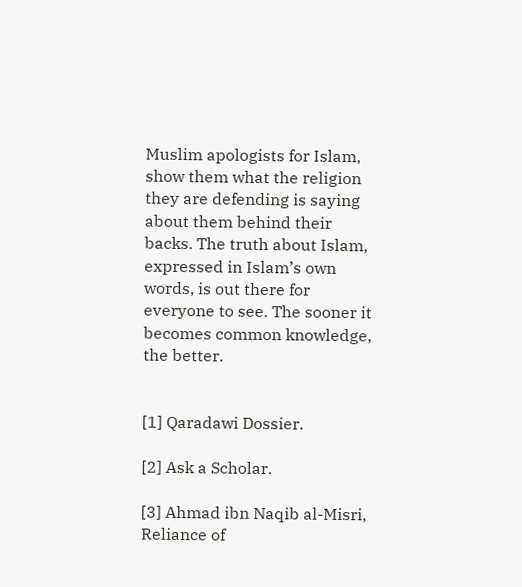Muslim apologists for Islam, show them what the religion they are defending is saying about them behind their backs. The truth about Islam, expressed in Islam’s own words, is out there for everyone to see. The sooner it becomes common knowledge, the better.


[1] Qaradawi Dossier.

[2] Ask a Scholar.

[3] Ahmad ibn Naqib al-Misri, Reliance of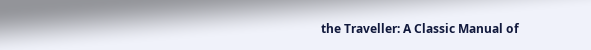the Traveller: A Classic Manual of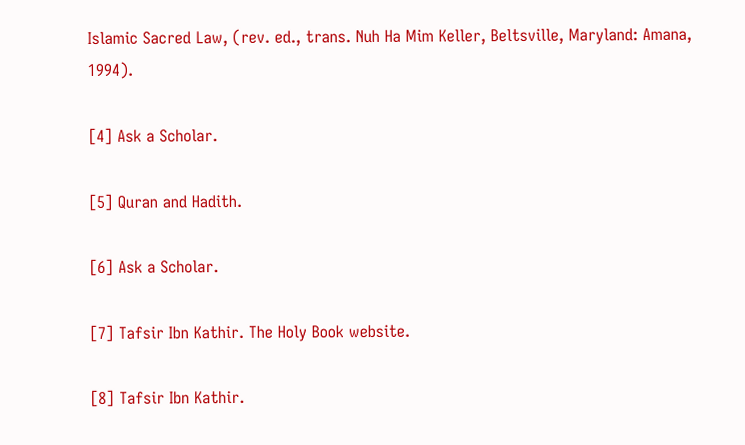Islamic Sacred Law, (rev. ed., trans. Nuh Ha Mim Keller, Beltsville, Maryland: Amana, 1994).

[4] Ask a Scholar.

[5] Quran and Hadith.

[6] Ask a Scholar.

[7] Tafsir Ibn Kathir. The Holy Book website.

[8] Tafsir Ibn Kathir.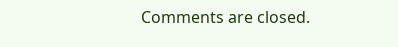Comments are closed.